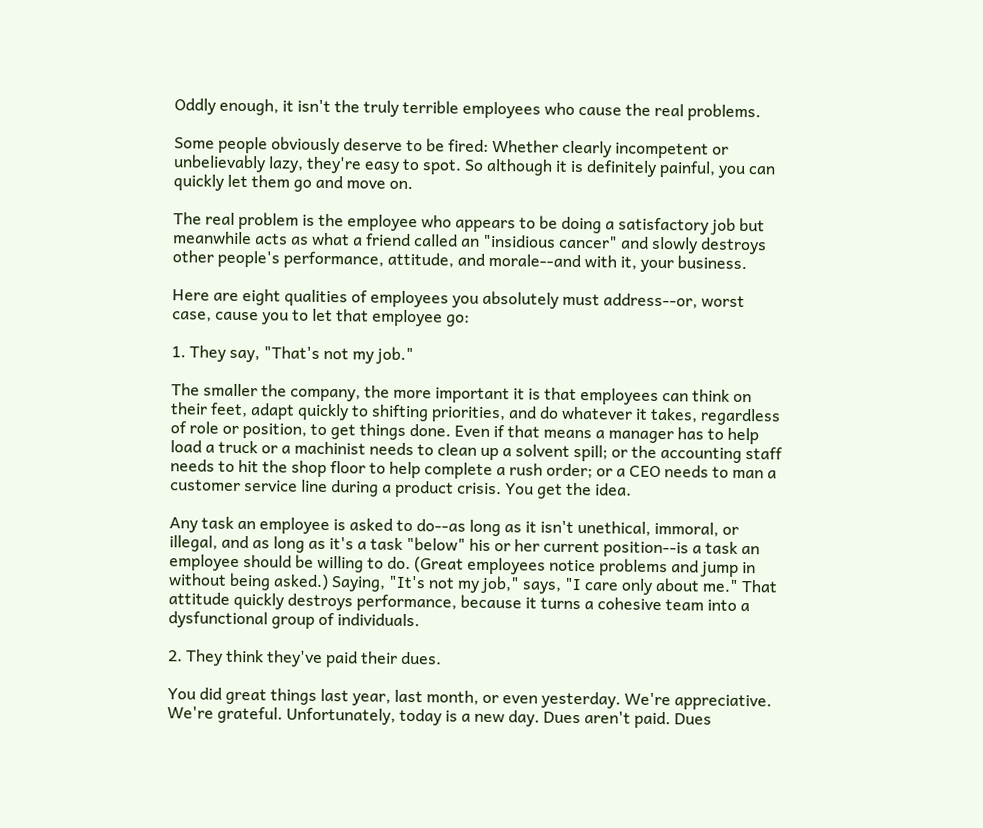Oddly enough, it isn't the truly terrible employees who cause the real problems.

Some people obviously deserve to be fired: Whether clearly incompetent or unbelievably lazy, they're easy to spot. So although it is definitely painful, you can quickly let them go and move on.

The real problem is the employee who appears to be doing a satisfactory job but meanwhile acts as what a friend called an "insidious cancer" and slowly destroys other people's performance, attitude, and morale--and with it, your business.

Here are eight qualities of employees you absolutely must address--or, worst case, cause you to let that employee go:

1. They say, "That's not my job."

The smaller the company, the more important it is that employees can think on their feet, adapt quickly to shifting priorities, and do whatever it takes, regardless of role or position, to get things done. Even if that means a manager has to help load a truck or a machinist needs to clean up a solvent spill; or the accounting staff needs to hit the shop floor to help complete a rush order; or a CEO needs to man a customer service line during a product crisis. You get the idea.

Any task an employee is asked to do--as long as it isn't unethical, immoral, or illegal, and as long as it's a task "below" his or her current position--is a task an employee should be willing to do. (Great employees notice problems and jump in without being asked.) Saying, "It's not my job," says, "I care only about me." That attitude quickly destroys performance, because it turns a cohesive team into a dysfunctional group of individuals.

2. They think they've paid their dues.

You did great things last year, last month, or even yesterday. We're appreciative. We're grateful. Unfortunately, today is a new day. Dues aren't paid. Dues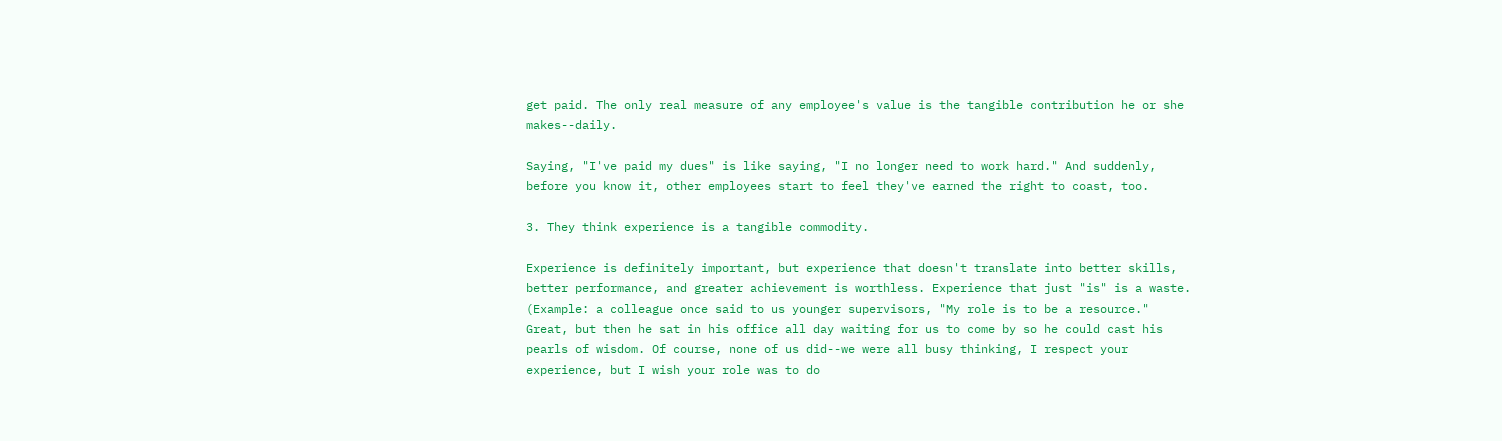get paid. The only real measure of any employee's value is the tangible contribution he or she makes--daily.

Saying, "I've paid my dues" is like saying, "I no longer need to work hard." And suddenly, before you know it, other employees start to feel they've earned the right to coast, too.

3. They think experience is a tangible commodity.

Experience is definitely important, but experience that doesn't translate into better skills, better performance, and greater achievement is worthless. Experience that just "is" is a waste. (Example: a colleague once said to us younger supervisors, "My role is to be a resource." Great, but then he sat in his office all day waiting for us to come by so he could cast his pearls of wisdom. Of course, none of us did--we were all busy thinking, I respect your experience, but I wish your role was to do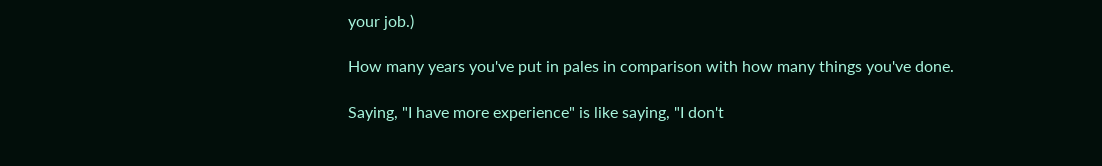your job.)

How many years you've put in pales in comparison with how many things you've done.

Saying, "I have more experience" is like saying, "I don't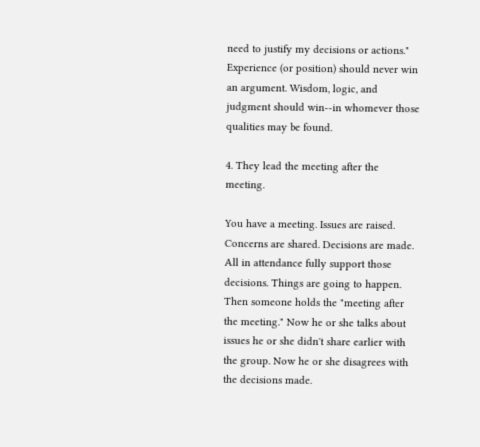need to justify my decisions or actions." Experience (or position) should never win an argument. Wisdom, logic, and judgment should win--in whomever those qualities may be found.

4. They lead the meeting after the meeting.

You have a meeting. Issues are raised. Concerns are shared. Decisions are made. All in attendance fully support those decisions. Things are going to happen. Then someone holds the "meeting after the meeting." Now he or she talks about issues he or she didn't share earlier with the group. Now he or she disagrees with the decisions made.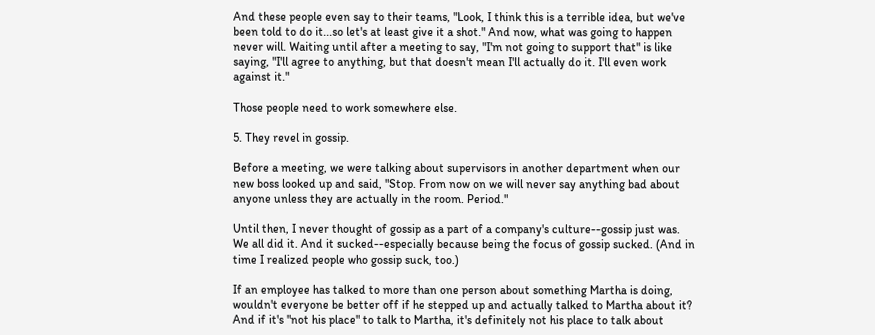And these people even say to their teams, "Look, I think this is a terrible idea, but we've been told to do it...so let's at least give it a shot." And now, what was going to happen never will. Waiting until after a meeting to say, "I'm not going to support that" is like saying, "I'll agree to anything, but that doesn't mean I'll actually do it. I'll even work against it."

Those people need to work somewhere else.

5. They revel in gossip.

Before a meeting, we were talking about supervisors in another department when our new boss looked up and said, "Stop. From now on we will never say anything bad about anyone unless they are actually in the room. Period."

Until then, I never thought of gossip as a part of a company's culture--gossip just was. We all did it. And it sucked--especially because being the focus of gossip sucked. (And in time I realized people who gossip suck, too.)

If an employee has talked to more than one person about something Martha is doing, wouldn't everyone be better off if he stepped up and actually talked to Martha about it? And if it's "not his place" to talk to Martha, it's definitely not his place to talk about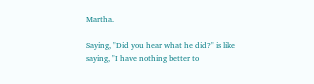Martha.

Saying, "Did you hear what he did?" is like saying, "I have nothing better to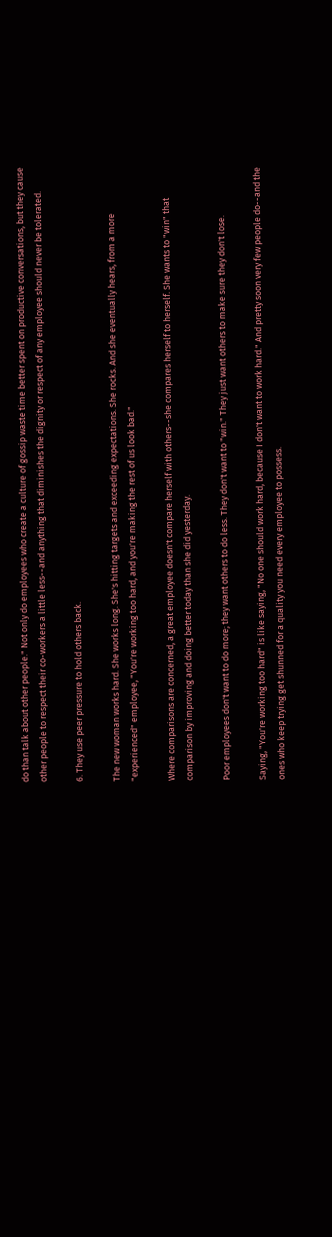do than talk about other people." Not only do employees who create a culture of gossip waste time better spent on productive conversations, but they cause other people to respect their co-workers a little less--and anything that diminishes the dignity or respect of any employee should never be tolerated.

6. They use peer pressure to hold others back.

The new woman works hard. She works long. She's hitting targets and exceeding expectations. She rocks. And she eventually hears, from a more "experienced" employee, "You're working too hard, and you're making the rest of us look bad."

Where comparisons are concerned, a great employee doesn't compare herself with others--she compares herself to herself. She wants to "win" that comparison by improving and doing better today than she did yesterday.

Poor employees don't want to do more; they want others to do less. They don't want to "win." They just want others to make sure they don't lose.

Saying, "You're working too hard" is like saying, "No one should work hard, because I don't want to work hard." And pretty soon very few people do--and the ones who keep trying get shunned for a quality you need every employee to possess.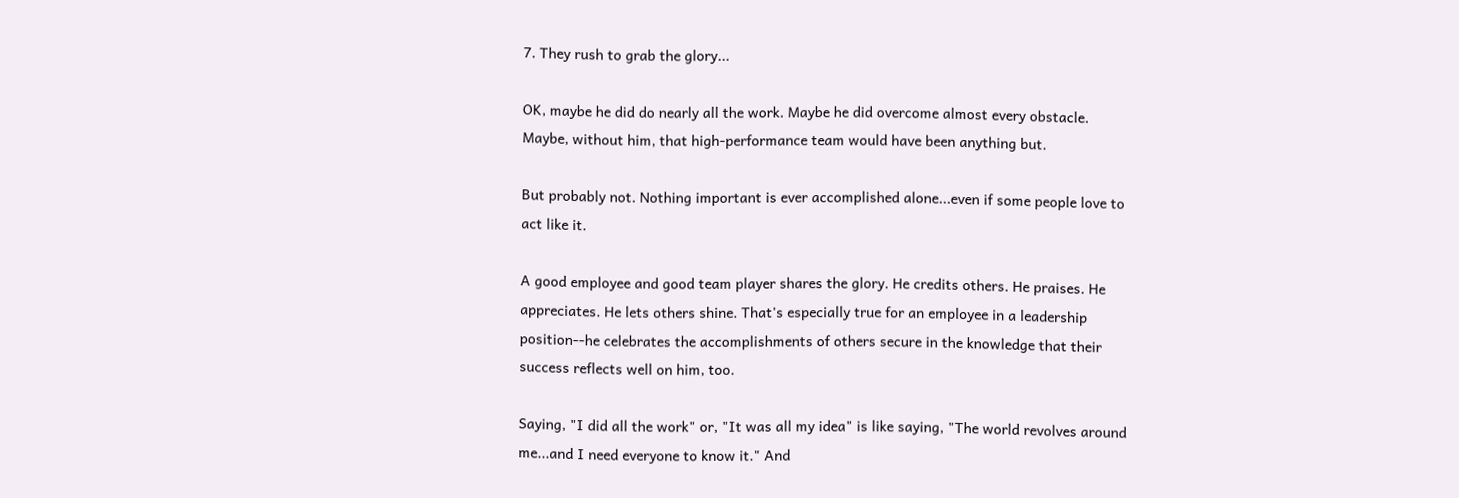7. They rush to grab the glory...

OK, maybe he did do nearly all the work. Maybe he did overcome almost every obstacle. Maybe, without him, that high-performance team would have been anything but.

But probably not. Nothing important is ever accomplished alone...even if some people love to act like it.

A good employee and good team player shares the glory. He credits others. He praises. He appreciates. He lets others shine. That's especially true for an employee in a leadership position--he celebrates the accomplishments of others secure in the knowledge that their success reflects well on him, too.

Saying, "I did all the work" or, "It was all my idea" is like saying, "The world revolves around me...and I need everyone to know it." And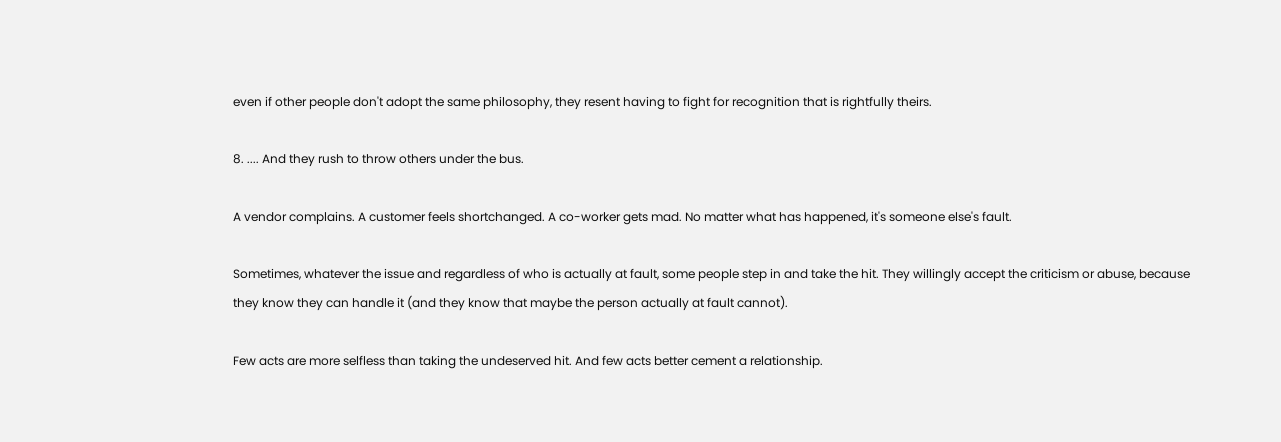even if other people don't adopt the same philosophy, they resent having to fight for recognition that is rightfully theirs.

8. .... And they rush to throw others under the bus.

A vendor complains. A customer feels shortchanged. A co-worker gets mad. No matter what has happened, it's someone else's fault.

Sometimes, whatever the issue and regardless of who is actually at fault, some people step in and take the hit. They willingly accept the criticism or abuse, because they know they can handle it (and they know that maybe the person actually at fault cannot).

Few acts are more selfless than taking the undeserved hit. And few acts better cement a relationship.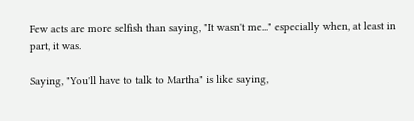Few acts are more selfish than saying, "It wasn't me..." especially when, at least in part, it was.

Saying, "You'll have to talk to Martha" is like saying,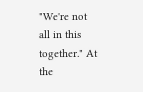"We're not all in this together." At the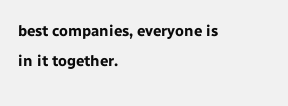best companies, everyone is in it together.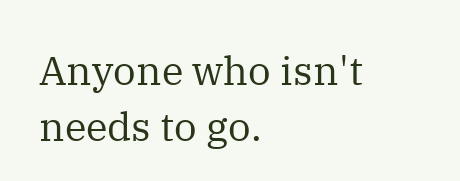Anyone who isn't needs to go.